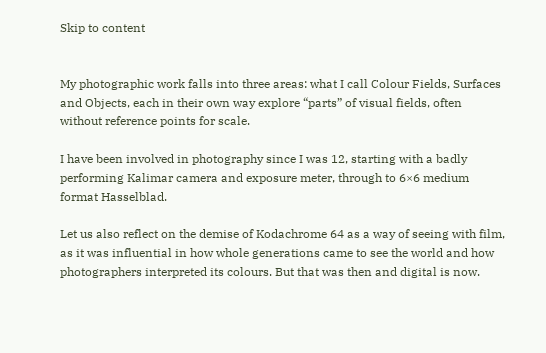Skip to content


My photographic work falls into three areas: what I call Colour Fields, Surfaces and Objects, each in their own way explore “parts” of visual fields, often without reference points for scale.

I have been involved in photography since I was 12, starting with a badly performing Kalimar camera and exposure meter, through to 6×6 medium format Hasselblad.

Let us also reflect on the demise of Kodachrome 64 as a way of seeing with film, as it was influential in how whole generations came to see the world and how photographers interpreted its colours. But that was then and digital is now.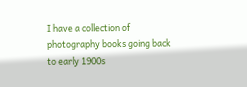I have a collection of photography books going back to early 1900s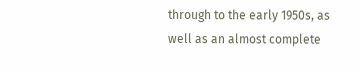through to the early 1950s, as well as an almost complete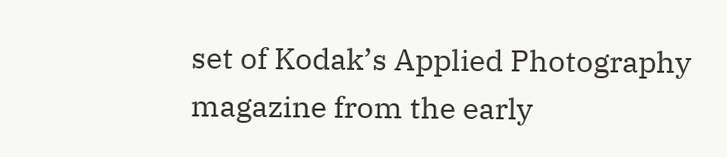set of Kodak’s Applied Photography magazine from the early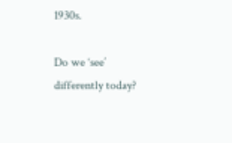1930s.

Do we ‘see’ differently today?